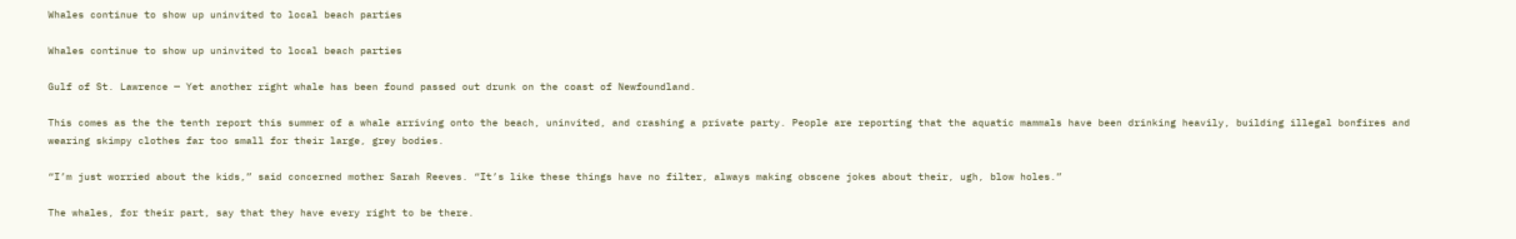Whales continue to show up uninvited to local beach parties

Whales continue to show up uninvited to local beach parties

Gulf of St. Lawrence — Yet another right whale has been found passed out drunk on the coast of Newfoundland.

This comes as the the tenth report this summer of a whale arriving onto the beach, uninvited, and crashing a private party. People are reporting that the aquatic mammals have been drinking heavily, building illegal bonfires and wearing skimpy clothes far too small for their large, grey bodies.

“I’m just worried about the kids,” said concerned mother Sarah Reeves. “It’s like these things have no filter, always making obscene jokes about their, ugh, blow holes.”

The whales, for their part, say that they have every right to be there.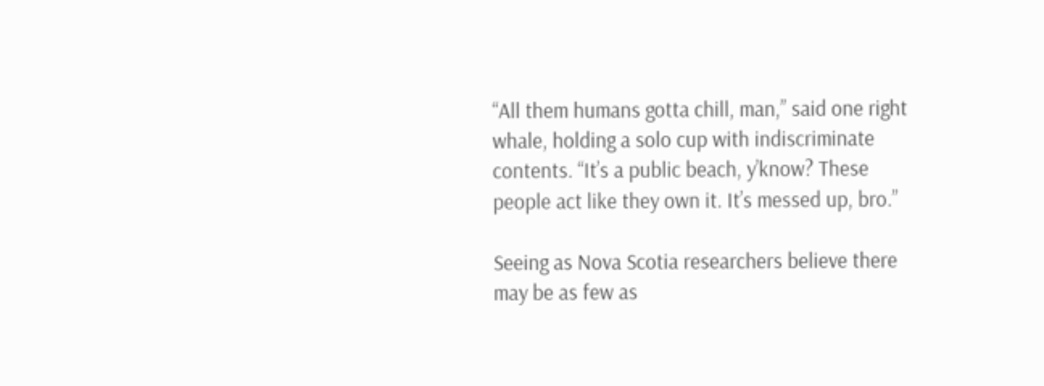“All them humans gotta chill, man,” said one right whale, holding a solo cup with indiscriminate contents. “It’s a public beach, y’know? These people act like they own it. It’s messed up, bro.”

Seeing as Nova Scotia researchers believe there may be as few as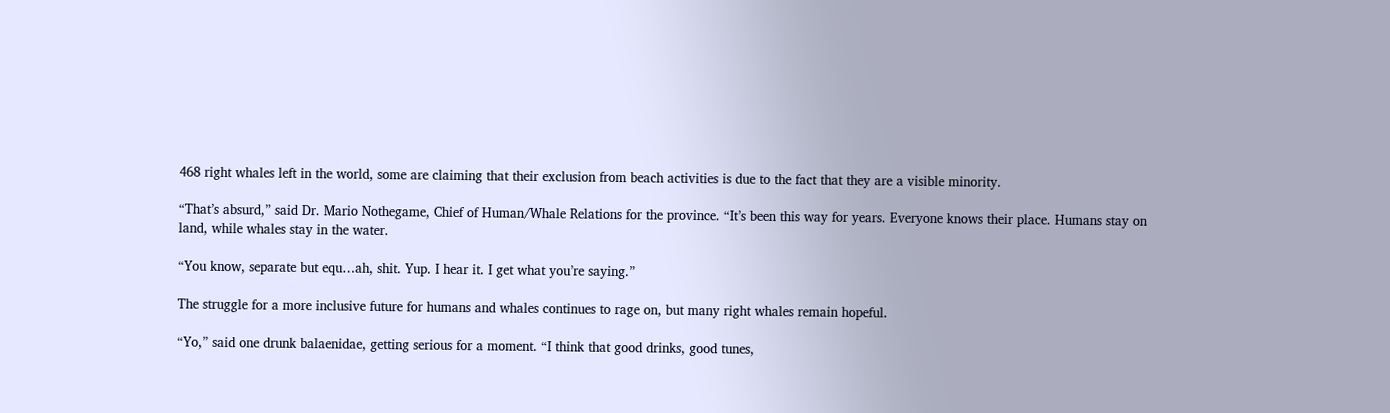468 right whales left in the world, some are claiming that their exclusion from beach activities is due to the fact that they are a visible minority.

“That’s absurd,” said Dr. Mario Nothegame, Chief of Human/Whale Relations for the province. “It’s been this way for years. Everyone knows their place. Humans stay on land, while whales stay in the water.

“You know, separate but equ…ah, shit. Yup. I hear it. I get what you’re saying.”

The struggle for a more inclusive future for humans and whales continues to rage on, but many right whales remain hopeful.

“Yo,” said one drunk balaenidae, getting serious for a moment. “I think that good drinks, good tunes,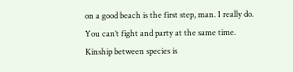on a good beach is the first step, man. I really do. You can’t fight and party at the same time. Kinship between species is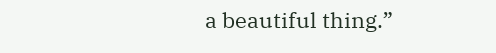a beautiful thing.”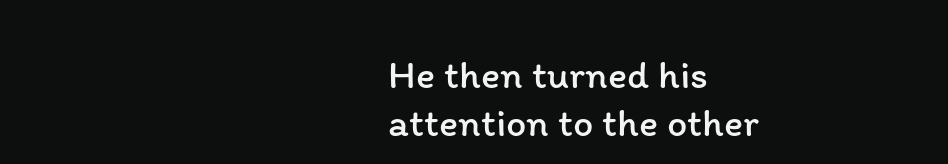He then turned his attention to the other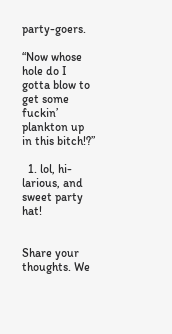party-goers.

“Now whose hole do I gotta blow to get some fuckin’ plankton up in this bitch!?”

  1. lol, hi-larious, and sweet party hat!


Share your thoughts. We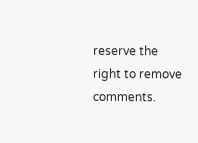reserve the right to remove comments.